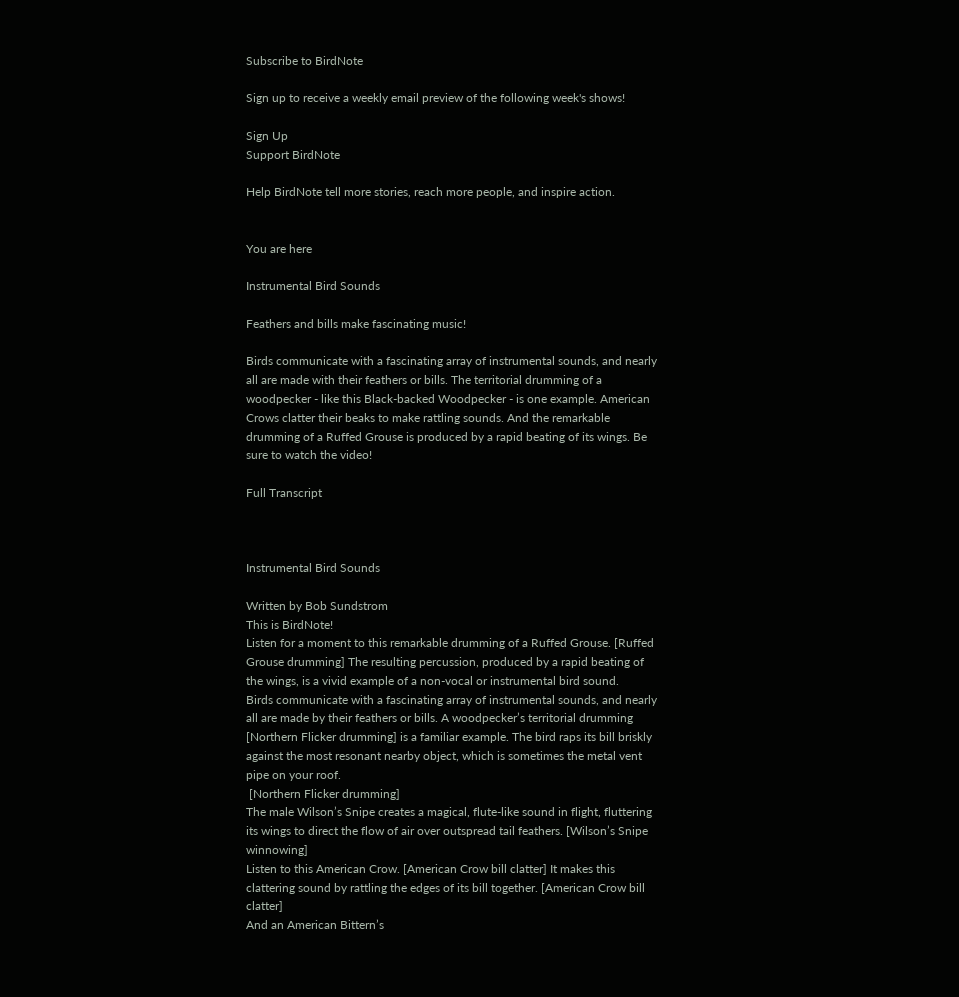Subscribe to BirdNote

Sign up to receive a weekly email preview of the following week's shows!

Sign Up
Support BirdNote

Help BirdNote tell more stories, reach more people, and inspire action.


You are here

Instrumental Bird Sounds

Feathers and bills make fascinating music!

Birds communicate with a fascinating array of instrumental sounds, and nearly all are made with their feathers or bills. The territorial drumming of a woodpecker - like this Black-backed Woodpecker - is one example. American Crows clatter their beaks to make rattling sounds. And the remarkable drumming of a Ruffed Grouse is produced by a rapid beating of its wings. Be sure to watch the video!

Full Transcript



Instrumental Bird Sounds

Written by Bob Sundstrom
This is BirdNote!
Listen for a moment to this remarkable drumming of a Ruffed Grouse. [Ruffed Grouse drumming] The resulting percussion, produced by a rapid beating of the wings, is a vivid example of a non-vocal or instrumental bird sound.
Birds communicate with a fascinating array of instrumental sounds, and nearly all are made by their feathers or bills. A woodpecker’s territorial drumming [Northern Flicker drumming] is a familiar example. The bird raps its bill briskly against the most resonant nearby object, which is sometimes the metal vent pipe on your roof.
 [Northern Flicker drumming]
The male Wilson’s Snipe creates a magical, flute-like sound in flight, fluttering its wings to direct the flow of air over outspread tail feathers. [Wilson’s Snipe winnowing]
Listen to this American Crow. [American Crow bill clatter] It makes this clattering sound by rattling the edges of its bill together. [American Crow bill clatter]
And an American Bittern’s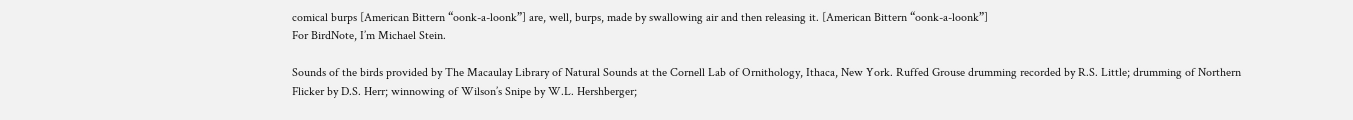comical burps [American Bittern “oonk-a-loonk”] are, well, burps, made by swallowing air and then releasing it. [American Bittern “oonk-a-loonk”]
For BirdNote, I’m Michael Stein.

Sounds of the birds provided by The Macaulay Library of Natural Sounds at the Cornell Lab of Ornithology, Ithaca, New York. Ruffed Grouse drumming recorded by R.S. Little; drumming of Northern Flicker by D.S. Herr; winnowing of Wilson’s Snipe by W.L. Hershberger;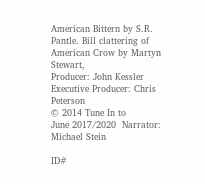American Bittern by S.R. Pantle. Bill clattering of American Crow by Martyn Stewart,
Producer: John Kessler
Executive Producer: Chris Peterson
© 2014 Tune In to                June 2017/2020  Narrator: Michael Stein

ID#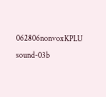062806nonvoxKPLU                     sound-03b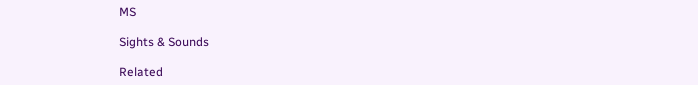MS

Sights & Sounds

Related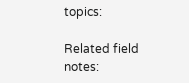topics:

Related field notes: